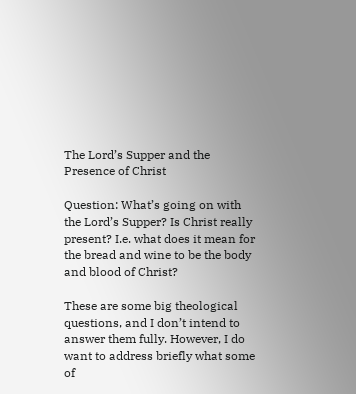The Lord’s Supper and the Presence of Christ

Question: What’s going on with the Lord’s Supper? Is Christ really present? I.e. what does it mean for the bread and wine to be the body and blood of Christ?

These are some big theological questions, and I don’t intend to answer them fully. However, I do want to address briefly what some of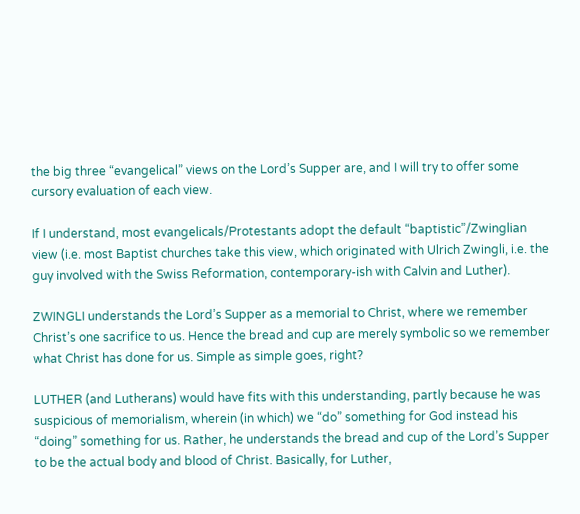the big three “evangelical” views on the Lord’s Supper are, and I will try to offer some cursory evaluation of each view.

If I understand, most evangelicals/Protestants adopt the default “baptistic”/Zwinglian view (i.e. most Baptist churches take this view, which originated with Ulrich Zwingli, i.e. the guy involved with the Swiss Reformation, contemporary-ish with Calvin and Luther).

ZWINGLI understands the Lord’s Supper as a memorial to Christ, where we remember Christ’s one sacrifice to us. Hence the bread and cup are merely symbolic so we remember what Christ has done for us. Simple as simple goes, right?

LUTHER (and Lutherans) would have fits with this understanding, partly because he was suspicious of memorialism, wherein (in which) we “do” something for God instead his “doing” something for us. Rather, he understands the bread and cup of the Lord’s Supper to be the actual body and blood of Christ. Basically, for Luther,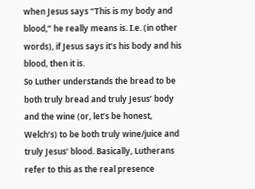when Jesus says “This is my body and blood,” he really means is. I.e. (in other words), if Jesus says it’s his body and his blood, then it is.
So Luther understands the bread to be both truly bread and truly Jesus’ body and the wine (or, let’s be honest, Welch’s) to be both truly wine/juice and truly Jesus’ blood. Basically, Lutherans refer to this as the real presence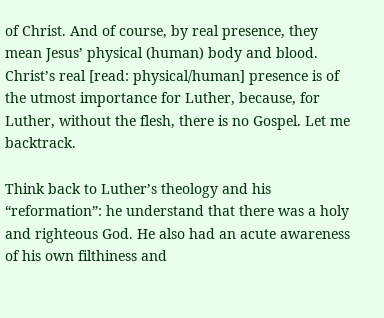of Christ. And of course, by real presence, they mean Jesus’ physical (human) body and blood. Christ’s real [read: physical/human] presence is of the utmost importance for Luther, because, for Luther, without the flesh, there is no Gospel. Let me backtrack.

Think back to Luther’s theology and his “reformation”: he understand that there was a holy and righteous God. He also had an acute awareness of his own filthiness and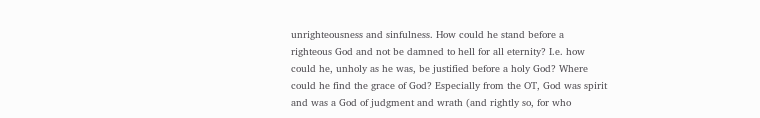unrighteousness and sinfulness. How could he stand before a righteous God and not be damned to hell for all eternity? I.e. how could he, unholy as he was, be justified before a holy God? Where could he find the grace of God? Especially from the OT, God was spirit and was a God of judgment and wrath (and rightly so, for who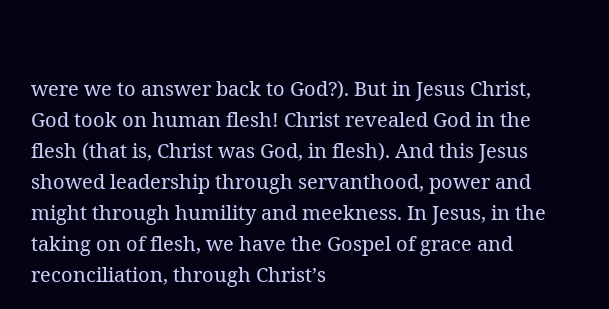were we to answer back to God?). But in Jesus Christ, God took on human flesh! Christ revealed God in the flesh (that is, Christ was God, in flesh). And this Jesus showed leadership through servanthood, power and might through humility and meekness. In Jesus, in the taking on of flesh, we have the Gospel of grace and reconciliation, through Christ’s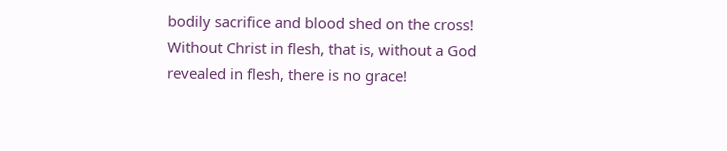bodily sacrifice and blood shed on the cross! Without Christ in flesh, that is, without a God revealed in flesh, there is no grace!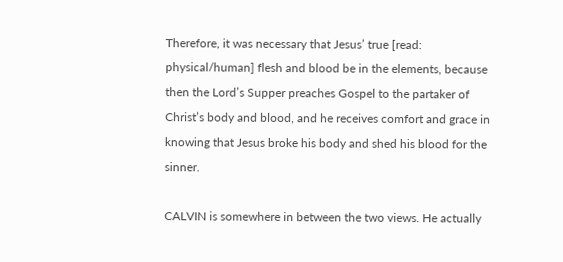Therefore, it was necessary that Jesus’ true [read: physical/human] flesh and blood be in the elements, because then the Lord’s Supper preaches Gospel to the partaker of Christ’s body and blood, and he receives comfort and grace in knowing that Jesus broke his body and shed his blood for the sinner.

CALVIN is somewhere in between the two views. He actually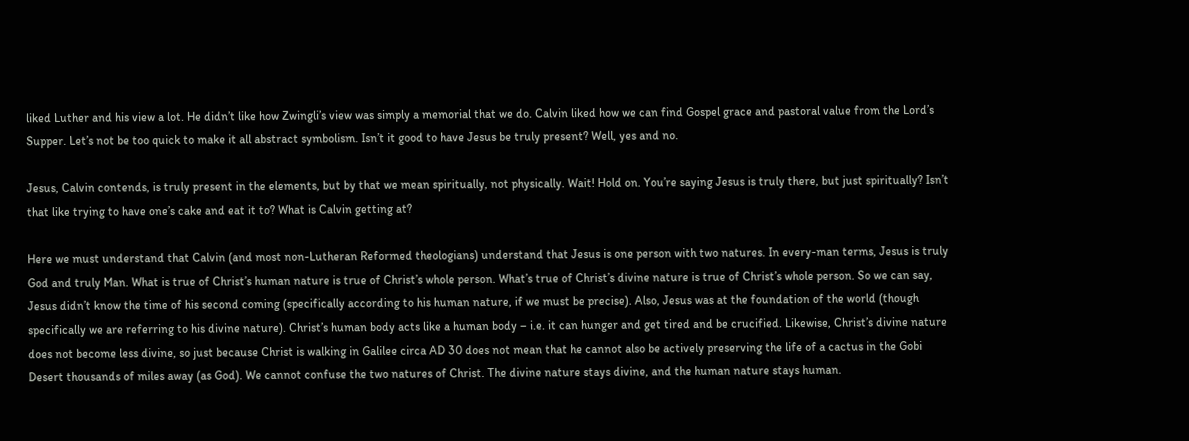liked Luther and his view a lot. He didn’t like how Zwingli’s view was simply a memorial that we do. Calvin liked how we can find Gospel grace and pastoral value from the Lord’s Supper. Let’s not be too quick to make it all abstract symbolism. Isn’t it good to have Jesus be truly present? Well, yes and no.

Jesus, Calvin contends, is truly present in the elements, but by that we mean spiritually, not physically. Wait! Hold on. You’re saying Jesus is truly there, but just spiritually? Isn’t that like trying to have one’s cake and eat it to? What is Calvin getting at?

Here we must understand that Calvin (and most non-Lutheran Reformed theologians) understand that Jesus is one person with two natures. In every-man terms, Jesus is truly God and truly Man. What is true of Christ’s human nature is true of Christ’s whole person. What’s true of Christ’s divine nature is true of Christ’s whole person. So we can say, Jesus didn’t know the time of his second coming (specifically according to his human nature, if we must be precise). Also, Jesus was at the foundation of the world (though specifically we are referring to his divine nature). Christ’s human body acts like a human body – i.e. it can hunger and get tired and be crucified. Likewise, Christ’s divine nature does not become less divine, so just because Christ is walking in Galilee circa AD 30 does not mean that he cannot also be actively preserving the life of a cactus in the Gobi Desert thousands of miles away (as God). We cannot confuse the two natures of Christ. The divine nature stays divine, and the human nature stays human.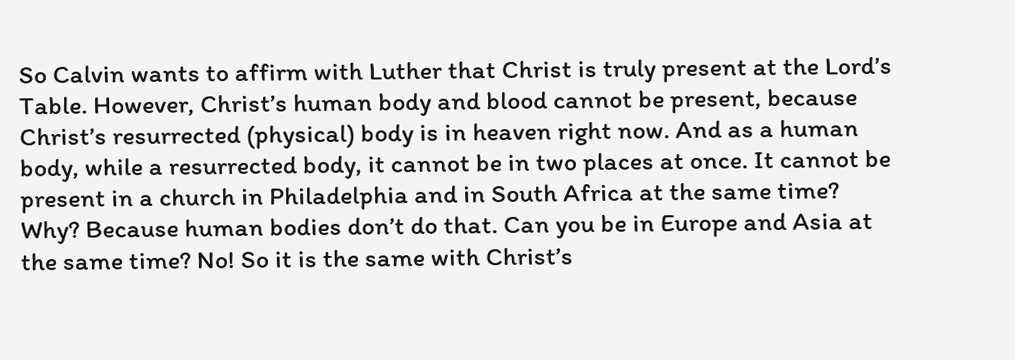So Calvin wants to affirm with Luther that Christ is truly present at the Lord’s Table. However, Christ’s human body and blood cannot be present, because Christ’s resurrected (physical) body is in heaven right now. And as a human body, while a resurrected body, it cannot be in two places at once. It cannot be present in a church in Philadelphia and in South Africa at the same time? Why? Because human bodies don’t do that. Can you be in Europe and Asia at the same time? No! So it is the same with Christ’s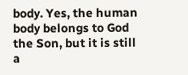body. Yes, the human body belongs to God the Son, but it is still a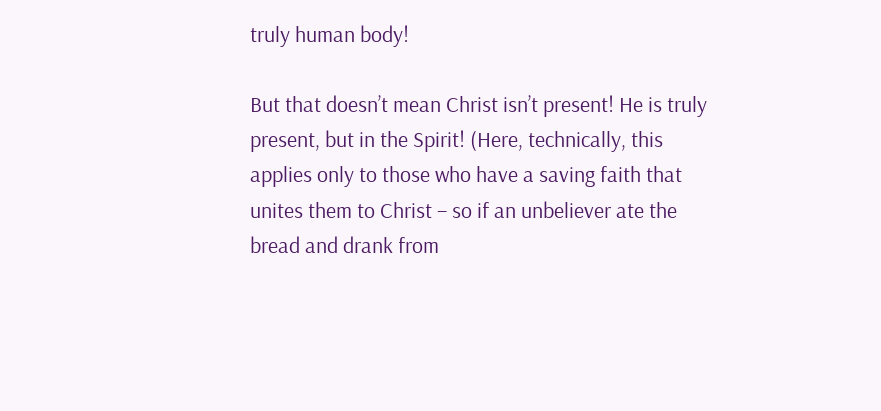truly human body!

But that doesn’t mean Christ isn’t present! He is truly present, but in the Spirit! (Here, technically, this applies only to those who have a saving faith that unites them to Christ – so if an unbeliever ate the bread and drank from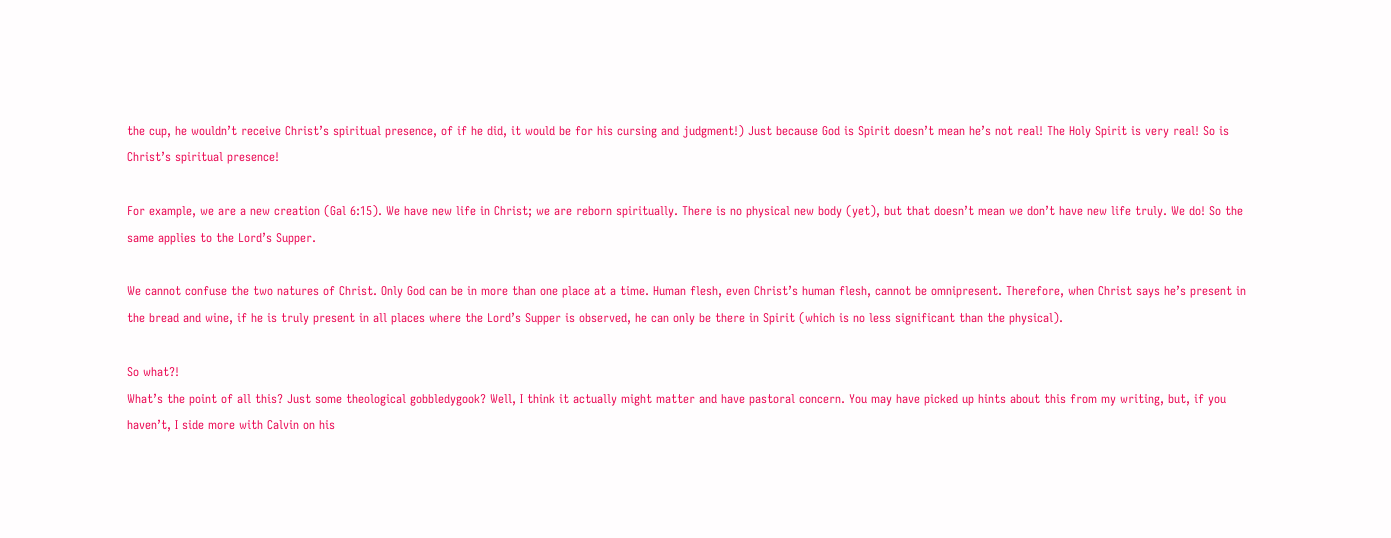the cup, he wouldn’t receive Christ’s spiritual presence, of if he did, it would be for his cursing and judgment!) Just because God is Spirit doesn’t mean he’s not real! The Holy Spirit is very real! So is Christ’s spiritual presence!

For example, we are a new creation (Gal 6:15). We have new life in Christ; we are reborn spiritually. There is no physical new body (yet), but that doesn’t mean we don’t have new life truly. We do! So the same applies to the Lord’s Supper.

We cannot confuse the two natures of Christ. Only God can be in more than one place at a time. Human flesh, even Christ’s human flesh, cannot be omnipresent. Therefore, when Christ says he’s present in the bread and wine, if he is truly present in all places where the Lord’s Supper is observed, he can only be there in Spirit (which is no less significant than the physical).

So what?!
What’s the point of all this? Just some theological gobbledygook? Well, I think it actually might matter and have pastoral concern. You may have picked up hints about this from my writing, but, if you haven’t, I side more with Calvin on his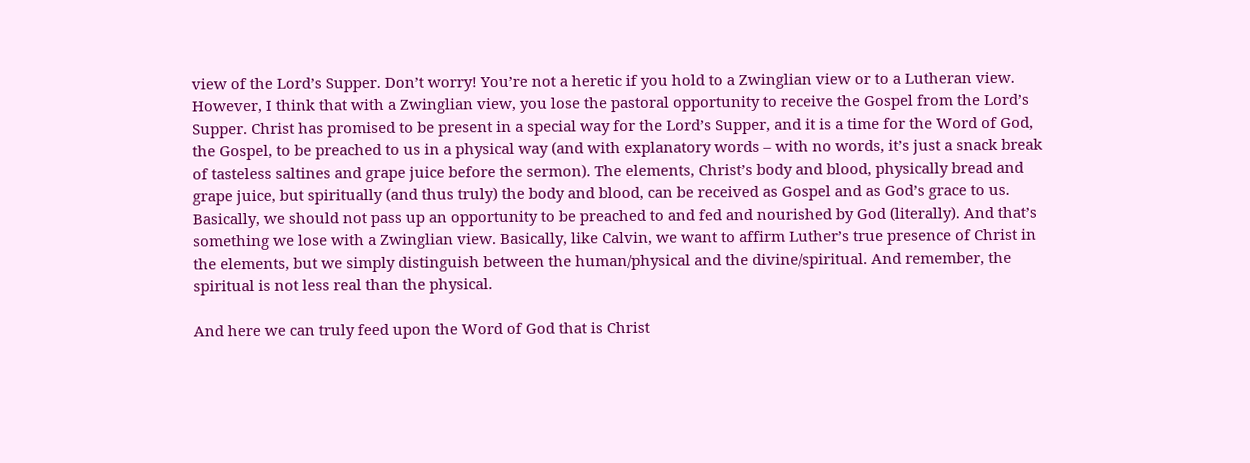view of the Lord’s Supper. Don’t worry! You’re not a heretic if you hold to a Zwinglian view or to a Lutheran view. However, I think that with a Zwinglian view, you lose the pastoral opportunity to receive the Gospel from the Lord’s Supper. Christ has promised to be present in a special way for the Lord’s Supper, and it is a time for the Word of God, the Gospel, to be preached to us in a physical way (and with explanatory words – with no words, it’s just a snack break of tasteless saltines and grape juice before the sermon). The elements, Christ’s body and blood, physically bread and grape juice, but spiritually (and thus truly) the body and blood, can be received as Gospel and as God’s grace to us. Basically, we should not pass up an opportunity to be preached to and fed and nourished by God (literally). And that’s something we lose with a Zwinglian view. Basically, like Calvin, we want to affirm Luther’s true presence of Christ in the elements, but we simply distinguish between the human/physical and the divine/spiritual. And remember, the spiritual is not less real than the physical.

And here we can truly feed upon the Word of God that is Christ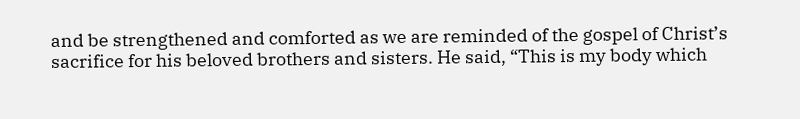and be strengthened and comforted as we are reminded of the gospel of Christ’s sacrifice for his beloved brothers and sisters. He said, “This is my body which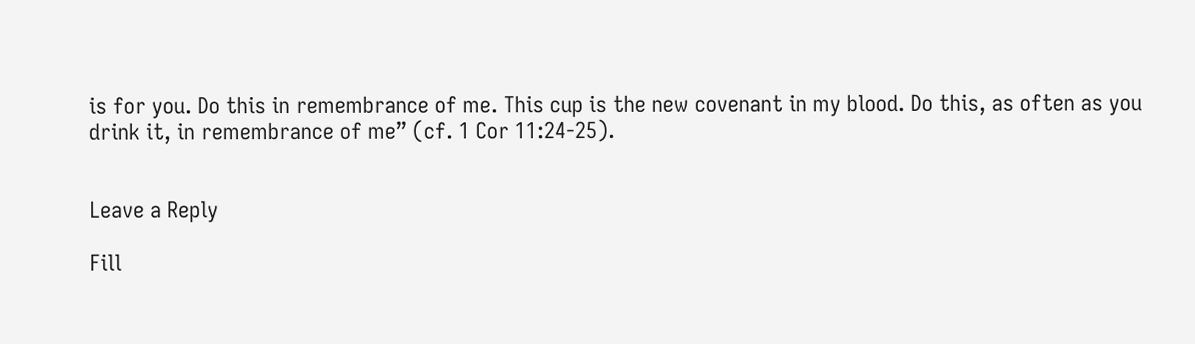is for you. Do this in remembrance of me. This cup is the new covenant in my blood. Do this, as often as you drink it, in remembrance of me” (cf. 1 Cor 11:24-25).


Leave a Reply

Fill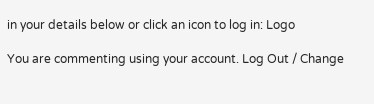in your details below or click an icon to log in: Logo

You are commenting using your account. Log Out / Change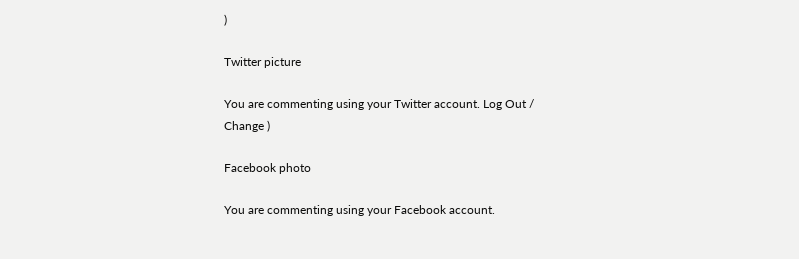)

Twitter picture

You are commenting using your Twitter account. Log Out / Change )

Facebook photo

You are commenting using your Facebook account.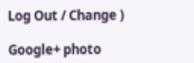Log Out / Change )

Google+ photo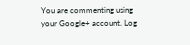You are commenting using your Google+ account. Log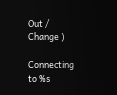Out / Change )

Connecting to %s